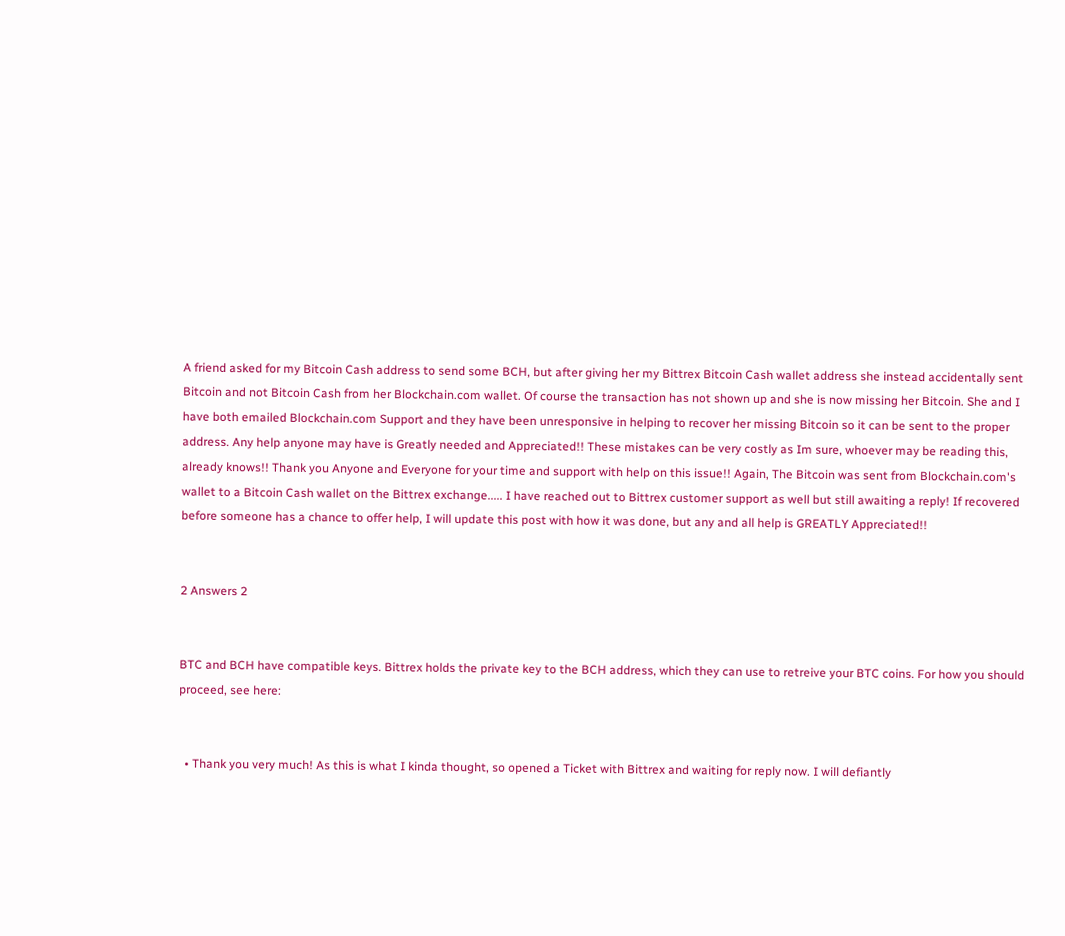A friend asked for my Bitcoin Cash address to send some BCH, but after giving her my Bittrex Bitcoin Cash wallet address she instead accidentally sent Bitcoin and not Bitcoin Cash from her Blockchain.com wallet. Of course the transaction has not shown up and she is now missing her Bitcoin. She and I have both emailed Blockchain.com Support and they have been unresponsive in helping to recover her missing Bitcoin so it can be sent to the proper address. Any help anyone may have is Greatly needed and Appreciated!! These mistakes can be very costly as Im sure, whoever may be reading this, already knows!! Thank you Anyone and Everyone for your time and support with help on this issue!! Again, The Bitcoin was sent from Blockchain.com's wallet to a Bitcoin Cash wallet on the Bittrex exchange..... I have reached out to Bittrex customer support as well but still awaiting a reply! If recovered before someone has a chance to offer help, I will update this post with how it was done, but any and all help is GREATLY Appreciated!!


2 Answers 2


BTC and BCH have compatible keys. Bittrex holds the private key to the BCH address, which they can use to retreive your BTC coins. For how you should proceed, see here:


  • Thank you very much! As this is what I kinda thought, so opened a Ticket with Bittrex and waiting for reply now. I will defiantly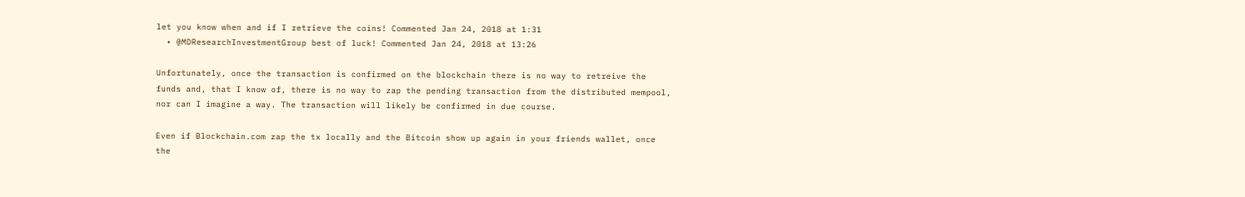let you know when and if I retrieve the coins! Commented Jan 24, 2018 at 1:31
  • @MDResearchInvestmentGroup best of luck! Commented Jan 24, 2018 at 13:26

Unfortunately, once the transaction is confirmed on the blockchain there is no way to retreive the funds and, that I know of, there is no way to zap the pending transaction from the distributed mempool, nor can I imagine a way. The transaction will likely be confirmed in due course.

Even if Blockchain.com zap the tx locally and the Bitcoin show up again in your friends wallet, once the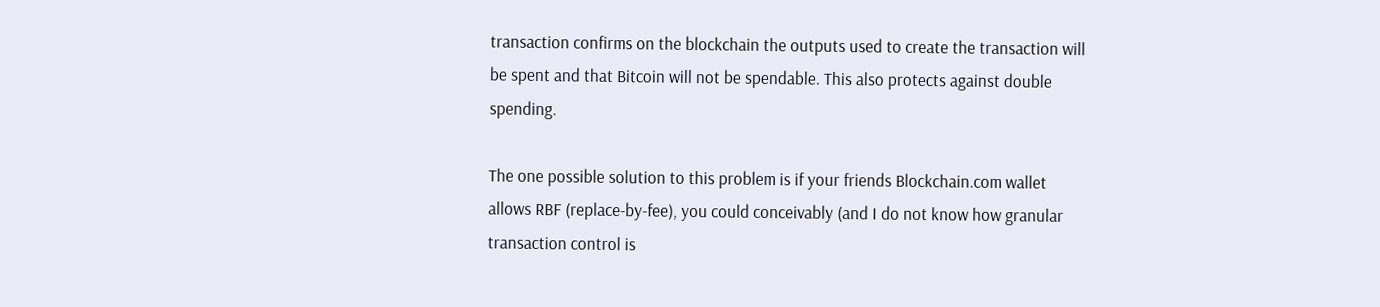transaction confirms on the blockchain the outputs used to create the transaction will be spent and that Bitcoin will not be spendable. This also protects against double spending.

The one possible solution to this problem is if your friends Blockchain.com wallet allows RBF (replace-by-fee), you could conceivably (and I do not know how granular transaction control is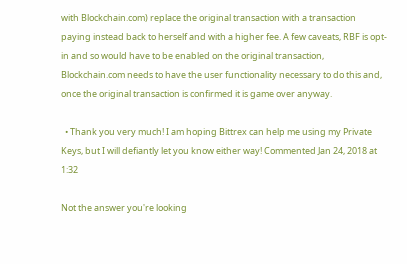with Blockchain.com) replace the original transaction with a transaction paying instead back to herself and with a higher fee. A few caveats, RBF is opt-in and so would have to be enabled on the original transaction, Blockchain.com needs to have the user functionality necessary to do this and, once the original transaction is confirmed it is game over anyway.

  • Thank you very much! I am hoping Bittrex can help me using my Private Keys, but I will defiantly let you know either way! Commented Jan 24, 2018 at 1:32

Not the answer you're looking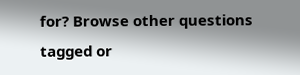for? Browse other questions tagged or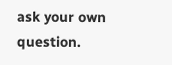ask your own question.